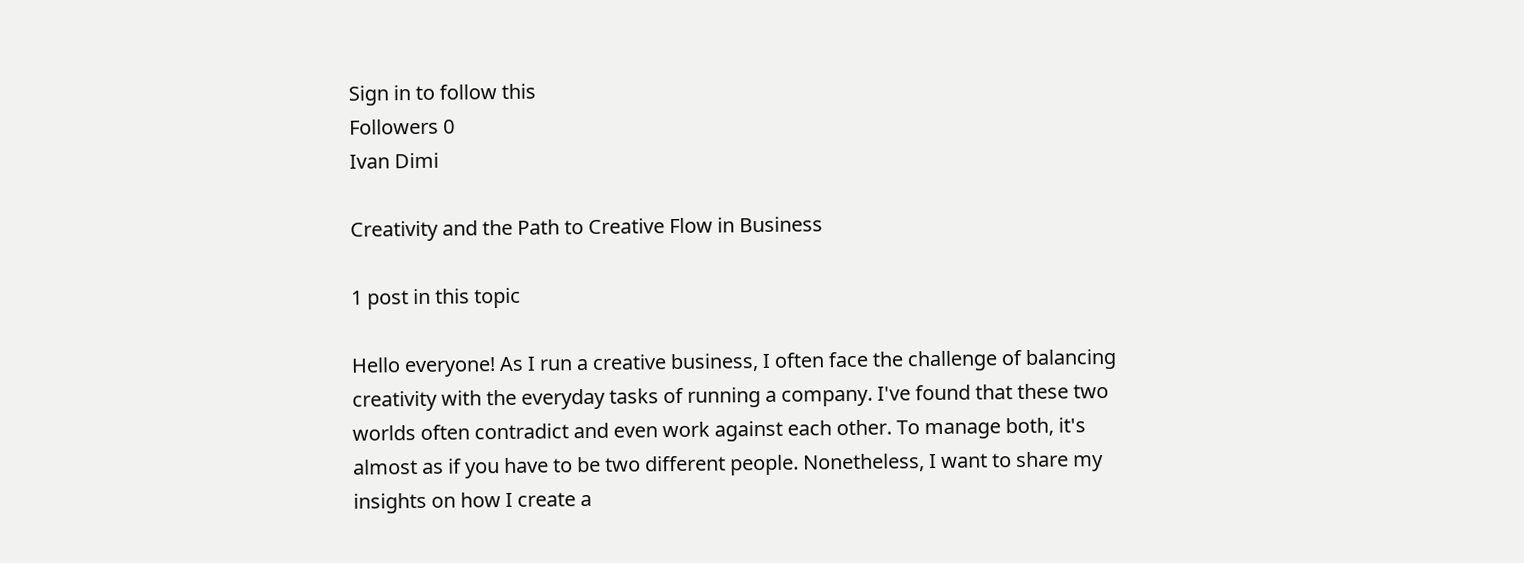Sign in to follow this
Followers 0
Ivan Dimi

Creativity and the Path to Creative Flow in Business

1 post in this topic

Hello everyone! As I run a creative business, I often face the challenge of balancing creativity with the everyday tasks of running a company. I've found that these two worlds often contradict and even work against each other. To manage both, it's almost as if you have to be two different people. Nonetheless, I want to share my insights on how I create a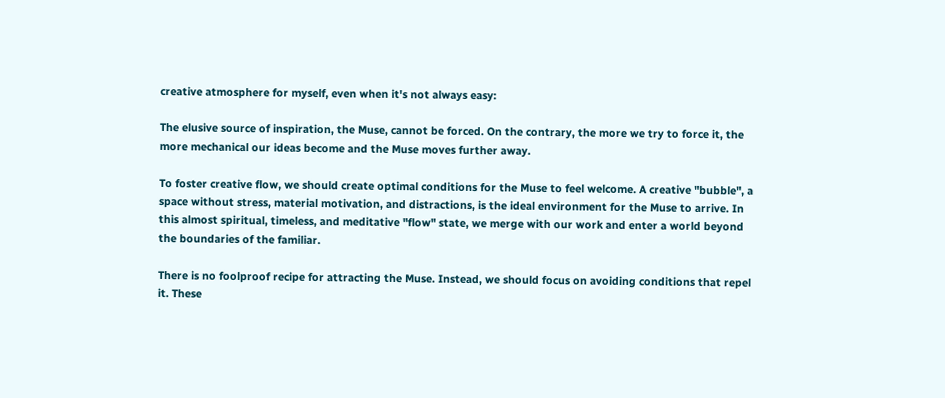creative atmosphere for myself, even when it's not always easy:

The elusive source of inspiration, the Muse, cannot be forced. On the contrary, the more we try to force it, the more mechanical our ideas become and the Muse moves further away.

To foster creative flow, we should create optimal conditions for the Muse to feel welcome. A creative "bubble", a space without stress, material motivation, and distractions, is the ideal environment for the Muse to arrive. In this almost spiritual, timeless, and meditative "flow" state, we merge with our work and enter a world beyond the boundaries of the familiar.

There is no foolproof recipe for attracting the Muse. Instead, we should focus on avoiding conditions that repel it. These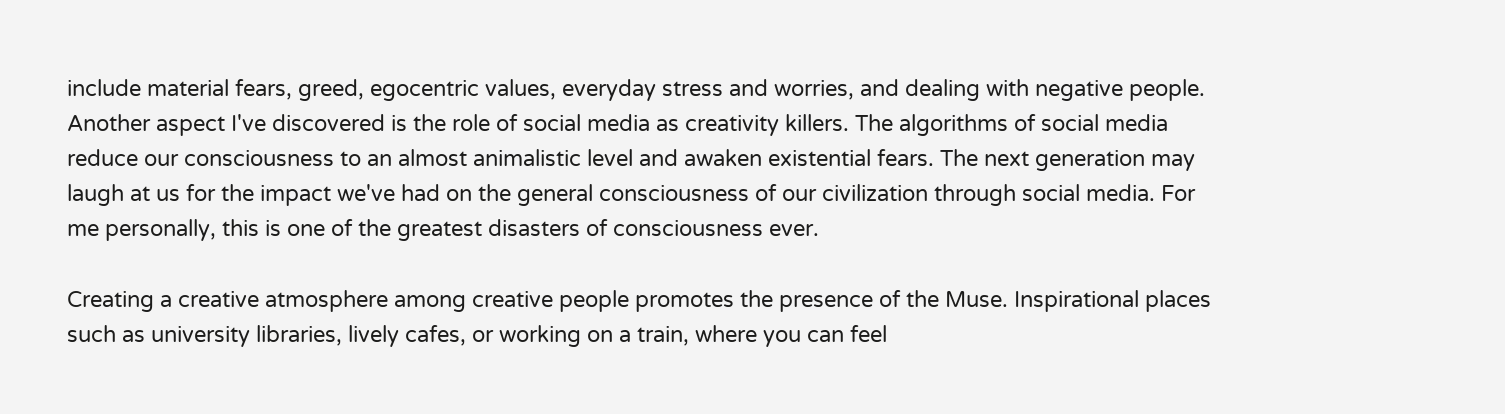include material fears, greed, egocentric values, everyday stress and worries, and dealing with negative people. Another aspect I've discovered is the role of social media as creativity killers. The algorithms of social media reduce our consciousness to an almost animalistic level and awaken existential fears. The next generation may laugh at us for the impact we've had on the general consciousness of our civilization through social media. For me personally, this is one of the greatest disasters of consciousness ever.

Creating a creative atmosphere among creative people promotes the presence of the Muse. Inspirational places such as university libraries, lively cafes, or working on a train, where you can feel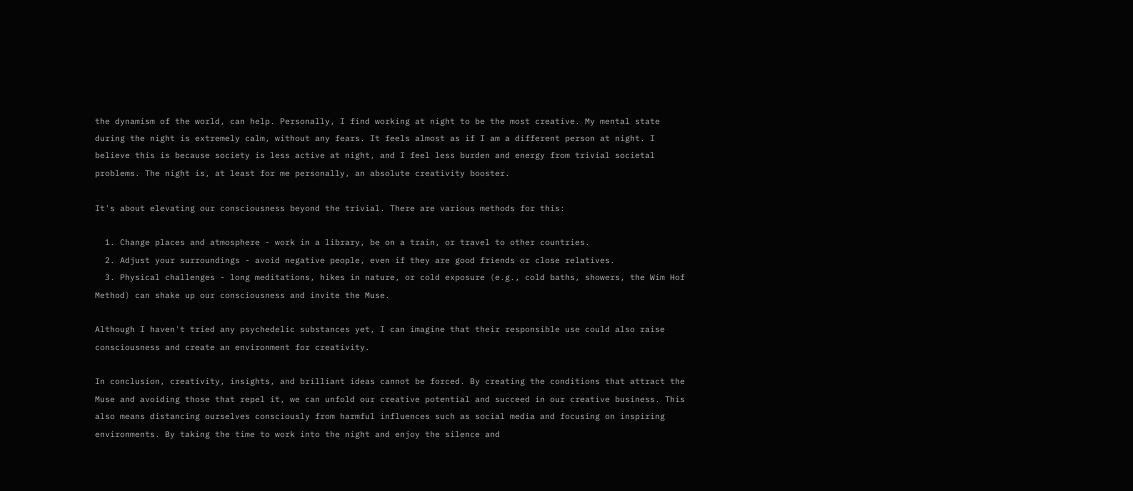the dynamism of the world, can help. Personally, I find working at night to be the most creative. My mental state during the night is extremely calm, without any fears. It feels almost as if I am a different person at night. I believe this is because society is less active at night, and I feel less burden and energy from trivial societal problems. The night is, at least for me personally, an absolute creativity booster.

It's about elevating our consciousness beyond the trivial. There are various methods for this:

  1. Change places and atmosphere - work in a library, be on a train, or travel to other countries.
  2. Adjust your surroundings - avoid negative people, even if they are good friends or close relatives.
  3. Physical challenges - long meditations, hikes in nature, or cold exposure (e.g., cold baths, showers, the Wim Hof Method) can shake up our consciousness and invite the Muse.

Although I haven't tried any psychedelic substances yet, I can imagine that their responsible use could also raise consciousness and create an environment for creativity.

In conclusion, creativity, insights, and brilliant ideas cannot be forced. By creating the conditions that attract the Muse and avoiding those that repel it, we can unfold our creative potential and succeed in our creative business. This also means distancing ourselves consciously from harmful influences such as social media and focusing on inspiring environments. By taking the time to work into the night and enjoy the silence and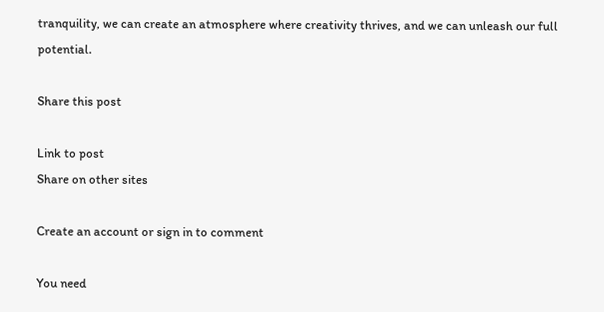tranquility, we can create an atmosphere where creativity thrives, and we can unleash our full potential.

Share this post

Link to post
Share on other sites

Create an account or sign in to comment

You need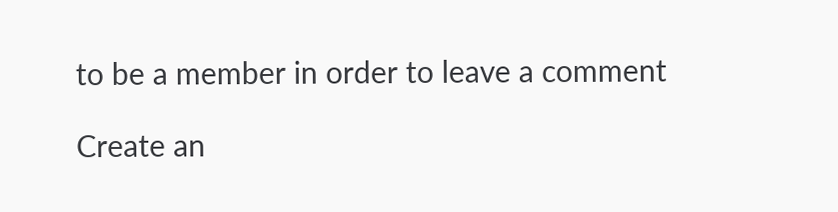to be a member in order to leave a comment

Create an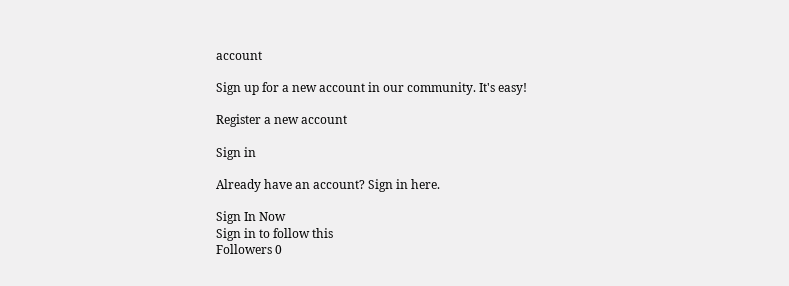account

Sign up for a new account in our community. It's easy!

Register a new account

Sign in

Already have an account? Sign in here.

Sign In Now
Sign in to follow this
Followers 0